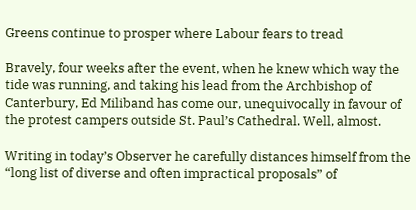Greens continue to prosper where Labour fears to tread

Bravely, four weeks after the event, when he knew which way the tide was running, and taking his lead from the Archbishop of Canterbury, Ed Miliband has come our, unequivocally in favour of the protest campers outside St. Paul’s Cathedral. Well, almost.

Writing in today’s Observer he carefully distances himself from the “long list of diverse and often impractical proposals” of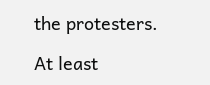the protesters.

At least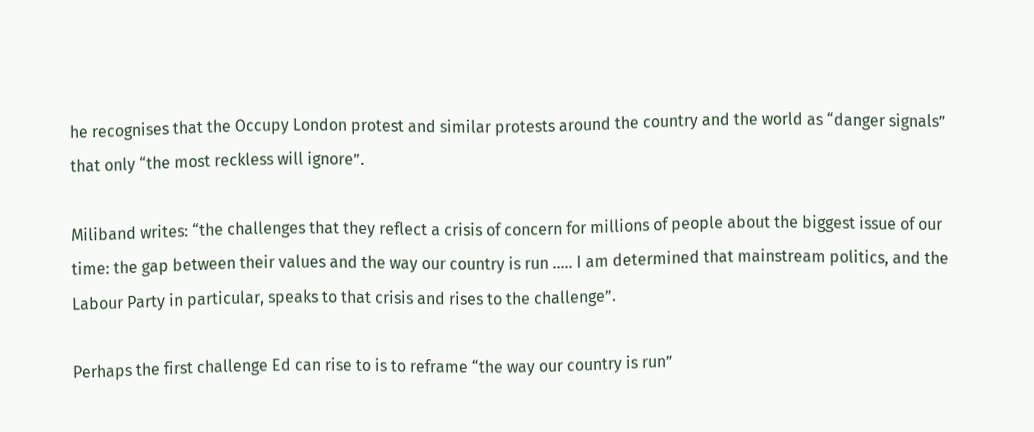he recognises that the Occupy London protest and similar protests around the country and the world as “danger signals” that only “the most reckless will ignore”.

Miliband writes: “the challenges that they reflect a crisis of concern for millions of people about the biggest issue of our time: the gap between their values and the way our country is run ….. I am determined that mainstream politics, and the Labour Party in particular, speaks to that crisis and rises to the challenge”.

Perhaps the first challenge Ed can rise to is to reframe “the way our country is run”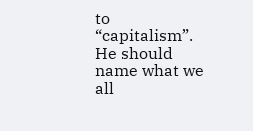to “capitalism”. He should name what we all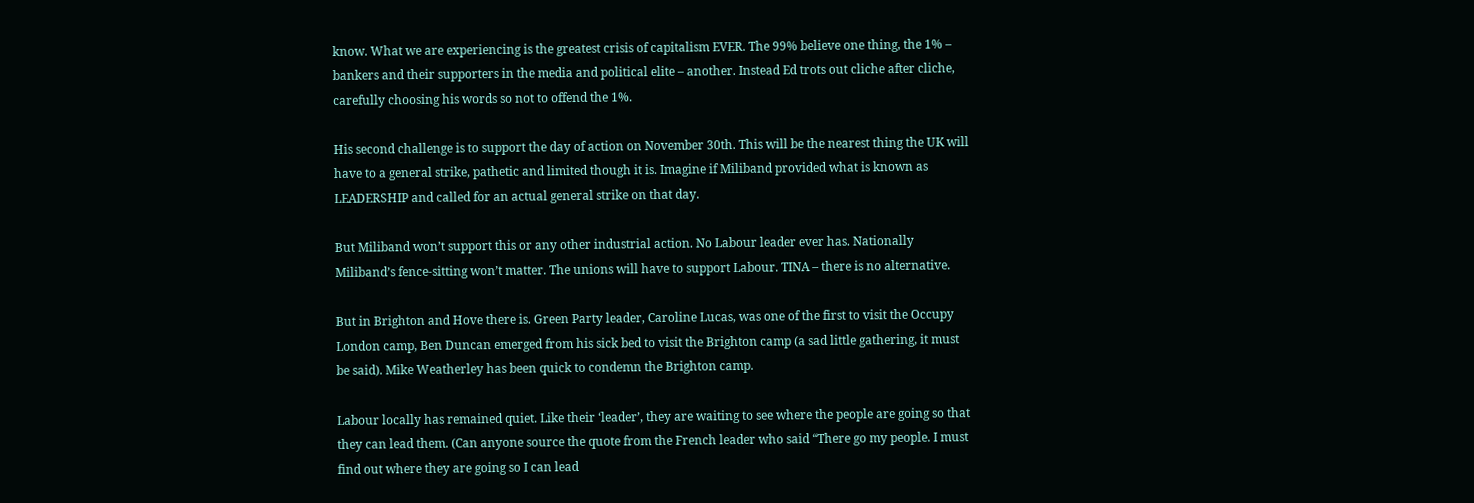know. What we are experiencing is the greatest crisis of capitalism EVER. The 99% believe one thing, the 1% – bankers and their supporters in the media and political elite – another. Instead Ed trots out cliche after cliche, carefully choosing his words so not to offend the 1%.

His second challenge is to support the day of action on November 30th. This will be the nearest thing the UK will have to a general strike, pathetic and limited though it is. Imagine if Miliband provided what is known as LEADERSHIP and called for an actual general strike on that day.

But Miliband won’t support this or any other industrial action. No Labour leader ever has. Nationally Miliband’s fence-sitting won’t matter. The unions will have to support Labour. TINA – there is no alternative.

But in Brighton and Hove there is. Green Party leader, Caroline Lucas, was one of the first to visit the Occupy London camp, Ben Duncan emerged from his sick bed to visit the Brighton camp (a sad little gathering, it must be said). Mike Weatherley has been quick to condemn the Brighton camp.

Labour locally has remained quiet. Like their ‘leader’, they are waiting to see where the people are going so that they can lead them. (Can anyone source the quote from the French leader who said “There go my people. I must find out where they are going so I can lead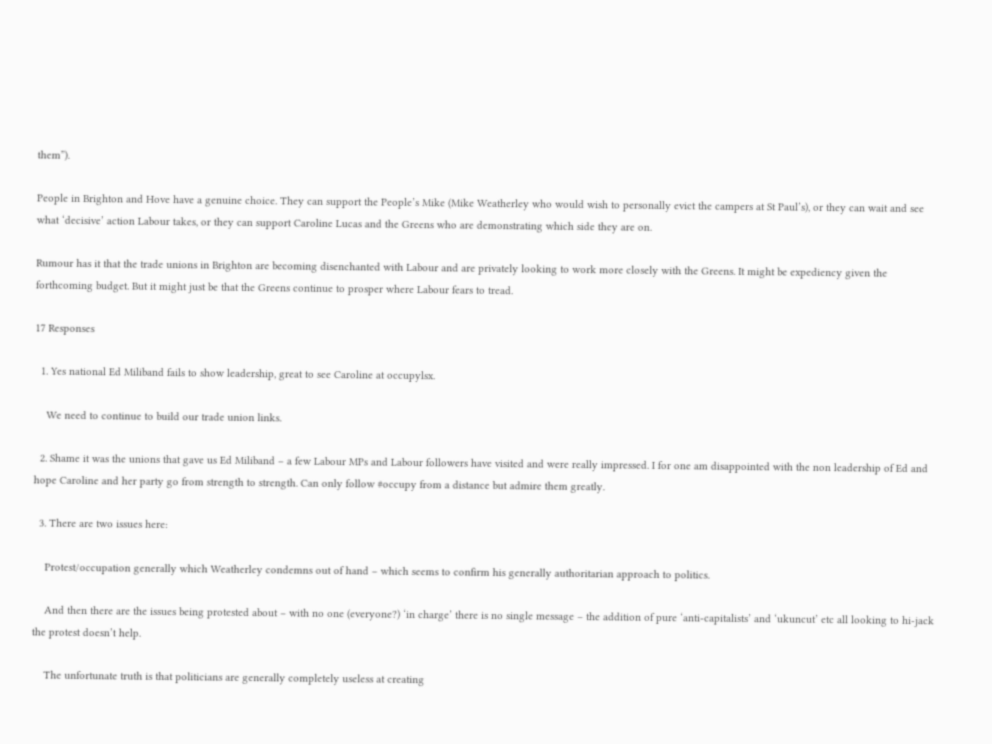them”).

People in Brighton and Hove have a genuine choice. They can support the People’s Mike (Mike Weatherley who would wish to personally evict the campers at St Paul’s), or they can wait and see what ‘decisive’ action Labour takes, or they can support Caroline Lucas and the Greens who are demonstrating which side they are on.

Rumour has it that the trade unions in Brighton are becoming disenchanted with Labour and are privately looking to work more closely with the Greens. It might be expediency given the forthcoming budget. But it might just be that the Greens continue to prosper where Labour fears to tread.

17 Responses

  1. Yes national Ed Miliband fails to show leadership, great to see Caroline at occupylsx.

    We need to continue to build our trade union links.

  2. Shame it was the unions that gave us Ed Miliband – a few Labour MPs and Labour followers have visited and were really impressed. I for one am disappointed with the non leadership of Ed and hope Caroline and her party go from strength to strength. Can only follow #occupy from a distance but admire them greatly.

  3. There are two issues here:

    Protest/occupation generally which Weatherley condemns out of hand – which seems to confirm his generally authoritarian approach to politics.

    And then there are the issues being protested about – with no one (everyone?) ‘in charge’ there is no single message – the addition of pure ‘anti-capitalists’ and ‘ukuncut’ etc all looking to hi-jack the protest doesn’t help.

    The unfortunate truth is that politicians are generally completely useless at creating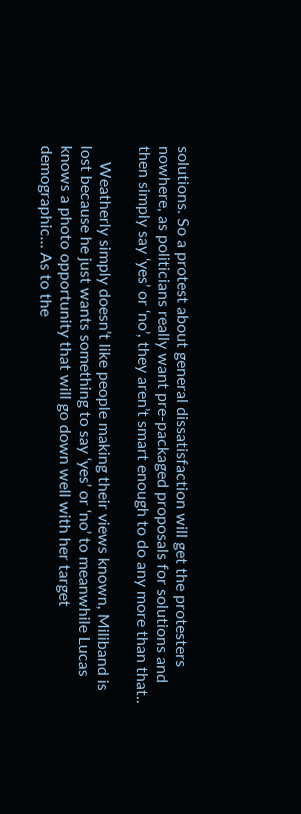solutions. So a protest about general dissatisfaction will get the protesters nowhere, as politicians really want pre-packaged proposals for solutions and then simply say ‘yes’ or ‘no’, they aren’t smart enough to do any more than that..

    Weatherly simply doesn’t like people making their views known, Miliband is lost because he just wants something to say ‘yes’ or ‘no’ to meanwhile Lucas knows a photo opportunity that will go down well with her target demographic… As to the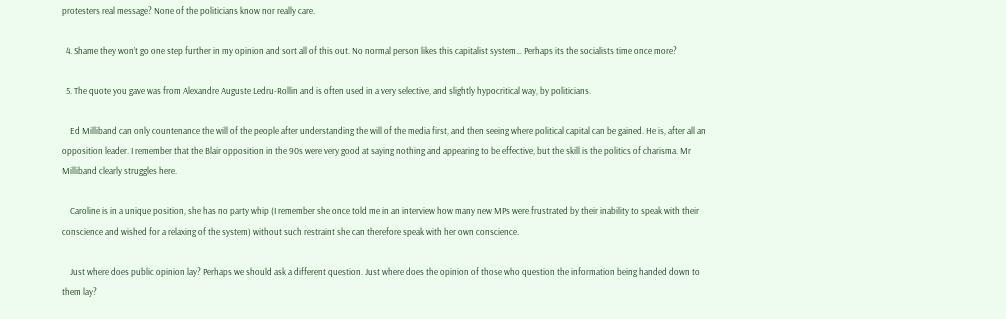protesters real message? None of the politicians know nor really care.

  4. Shame they won’t go one step further in my opinion and sort all of this out. No normal person likes this capitalist system… Perhaps its the socialists time once more?

  5. The quote you gave was from Alexandre Auguste Ledru-Rollin and is often used in a very selective, and slightly hypocritical way, by politicians.

    Ed Milliband can only countenance the will of the people after understanding the will of the media first, and then seeing where political capital can be gained. He is, after all an opposition leader. I remember that the Blair opposition in the 90s were very good at saying nothing and appearing to be effective, but the skill is the politics of charisma. Mr Milliband clearly struggles here.

    Caroline is in a unique position, she has no party whip (I remember she once told me in an interview how many new MPs were frustrated by their inability to speak with their conscience and wished for a relaxing of the system) without such restraint she can therefore speak with her own conscience.

    Just where does public opinion lay? Perhaps we should ask a different question. Just where does the opinion of those who question the information being handed down to them lay?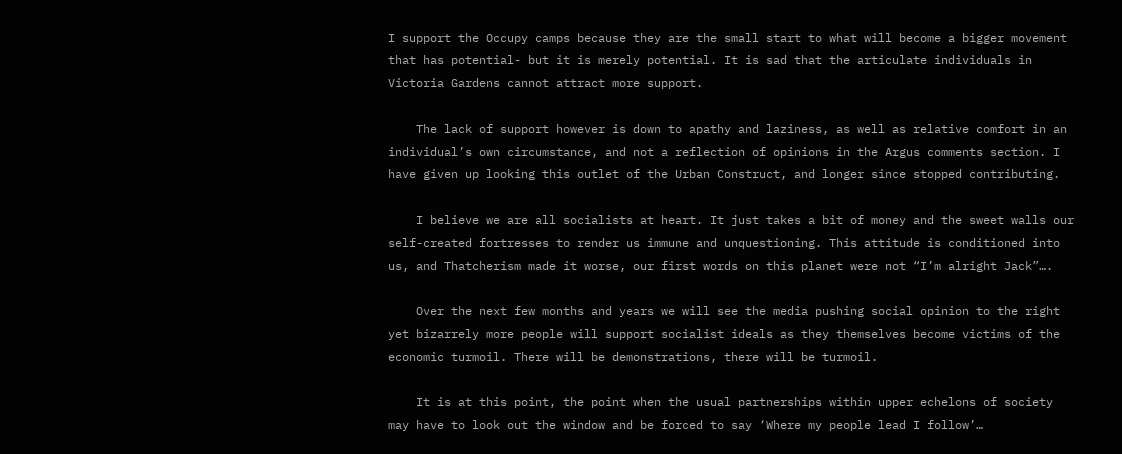I support the Occupy camps because they are the small start to what will become a bigger movement that has potential- but it is merely potential. It is sad that the articulate individuals in Victoria Gardens cannot attract more support.

    The lack of support however is down to apathy and laziness, as well as relative comfort in an individual’s own circumstance, and not a reflection of opinions in the Argus comments section. I have given up looking this outlet of the Urban Construct, and longer since stopped contributing.

    I believe we are all socialists at heart. It just takes a bit of money and the sweet walls our self-created fortresses to render us immune and unquestioning. This attitude is conditioned into us, and Thatcherism made it worse, our first words on this planet were not “I’m alright Jack”….

    Over the next few months and years we will see the media pushing social opinion to the right yet bizarrely more people will support socialist ideals as they themselves become victims of the economic turmoil. There will be demonstrations, there will be turmoil.

    It is at this point, the point when the usual partnerships within upper echelons of society may have to look out the window and be forced to say ‘Where my people lead I follow’…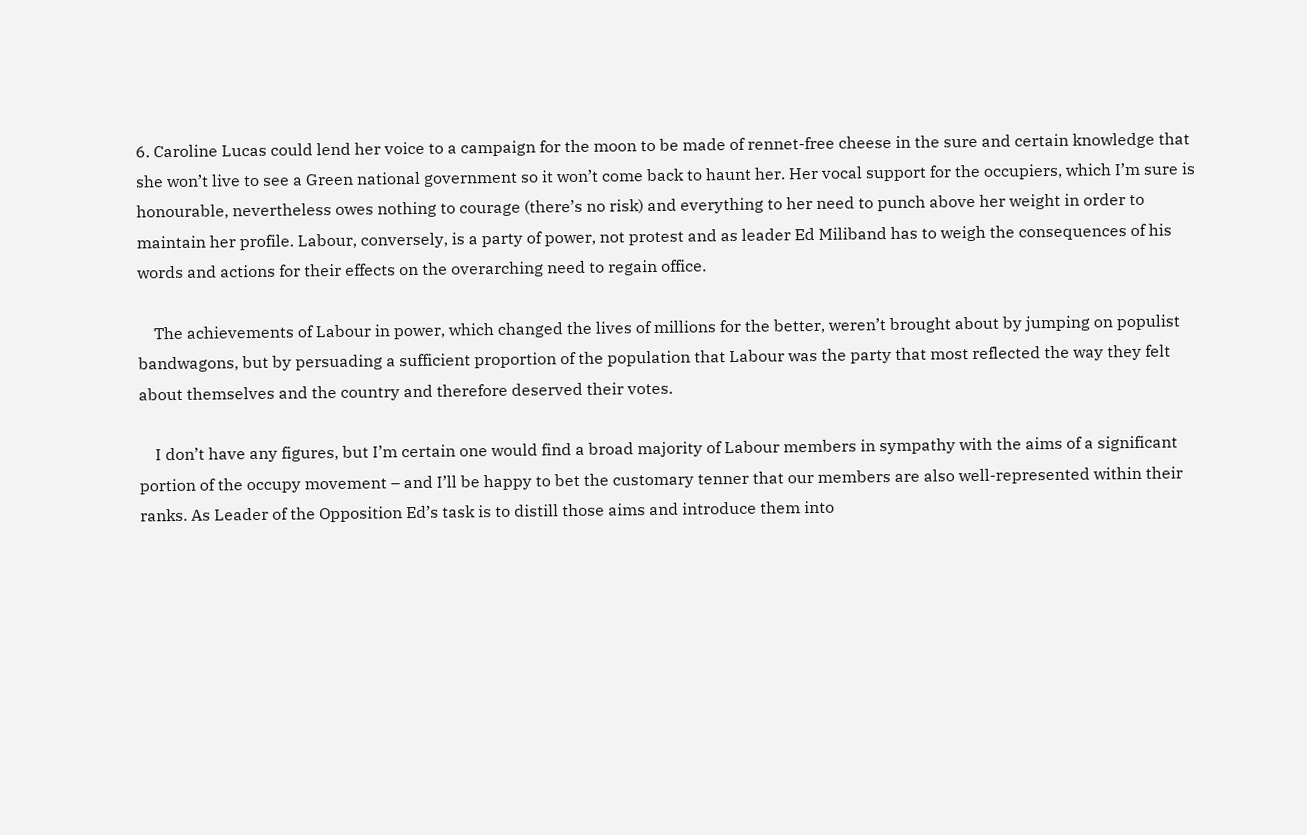6. Caroline Lucas could lend her voice to a campaign for the moon to be made of rennet-free cheese in the sure and certain knowledge that she won’t live to see a Green national government so it won’t come back to haunt her. Her vocal support for the occupiers, which I’m sure is honourable, nevertheless owes nothing to courage (there’s no risk) and everything to her need to punch above her weight in order to maintain her profile. Labour, conversely, is a party of power, not protest and as leader Ed Miliband has to weigh the consequences of his words and actions for their effects on the overarching need to regain office.

    The achievements of Labour in power, which changed the lives of millions for the better, weren’t brought about by jumping on populist bandwagons, but by persuading a sufficient proportion of the population that Labour was the party that most reflected the way they felt about themselves and the country and therefore deserved their votes.

    I don’t have any figures, but I’m certain one would find a broad majority of Labour members in sympathy with the aims of a significant portion of the occupy movement – and I’ll be happy to bet the customary tenner that our members are also well-represented within their ranks. As Leader of the Opposition Ed’s task is to distill those aims and introduce them into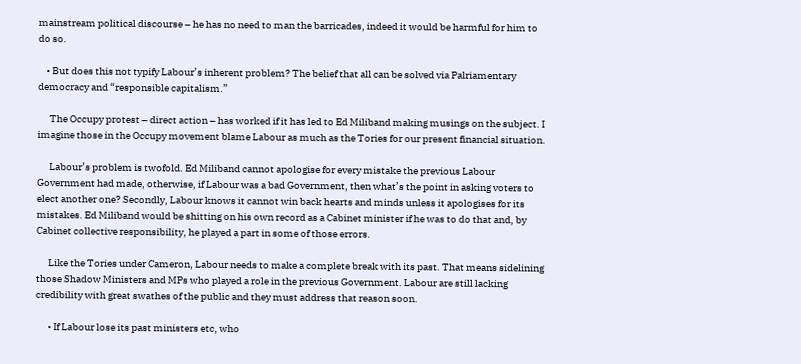mainstream political discourse – he has no need to man the barricades, indeed it would be harmful for him to do so.

    • But does this not typify Labour’s inherent problem? The belief that all can be solved via Palriamentary democracy and “responsible capitalism.”

      The Occupy protest – direct action – has worked if it has led to Ed Miliband making musings on the subject. I imagine those in the Occupy movement blame Labour as much as the Tories for our present financial situation.

      Labour’s problem is twofold. Ed Miliband cannot apologise for every mistake the previous Labour Government had made, otherwise, if Labour was a bad Government, then what’s the point in asking voters to elect another one? Secondly, Labour knows it cannot win back hearts and minds unless it apologises for its mistakes. Ed Miliband would be shitting on his own record as a Cabinet minister if he was to do that and, by Cabinet collective responsibility, he played a part in some of those errors.

      Like the Tories under Cameron, Labour needs to make a complete break with its past. That means sidelining those Shadow Ministers and MPs who played a role in the previous Government. Labour are still lacking credibility with great swathes of the public and they must address that reason soon.

      • If Labour lose its past ministers etc, who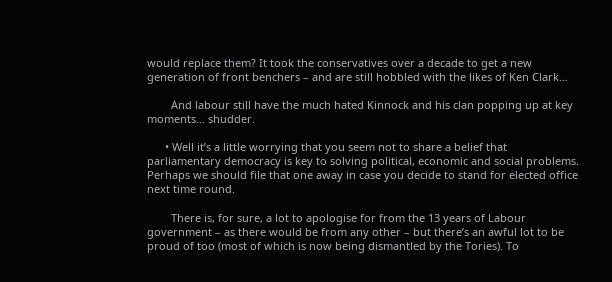would replace them? It took the conservatives over a decade to get a new generation of front benchers – and are still hobbled with the likes of Ken Clark…

        And labour still have the much hated Kinnock and his clan popping up at key moments… shudder.

      • Well it’s a little worrying that you seem not to share a belief that parliamentary democracy is key to solving political, economic and social problems. Perhaps we should file that one away in case you decide to stand for elected office next time round.

        There is, for sure, a lot to apologise for from the 13 years of Labour government – as there would be from any other – but there’s an awful lot to be proud of too (most of which is now being dismantled by the Tories). To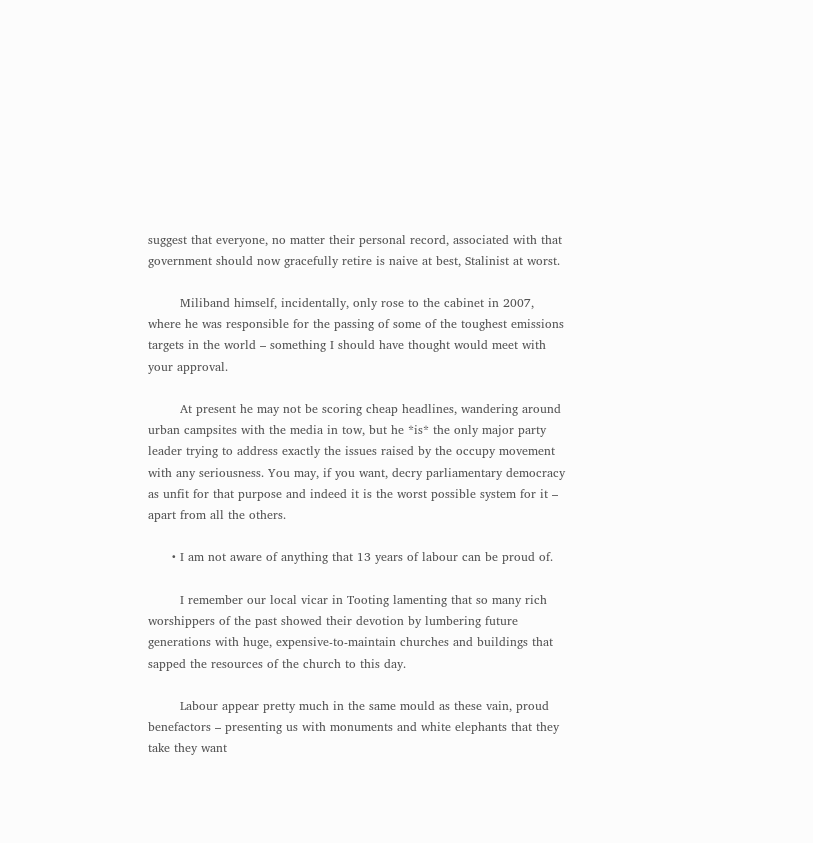suggest that everyone, no matter their personal record, associated with that government should now gracefully retire is naive at best, Stalinist at worst.

        Miliband himself, incidentally, only rose to the cabinet in 2007, where he was responsible for the passing of some of the toughest emissions targets in the world – something I should have thought would meet with your approval.

        At present he may not be scoring cheap headlines, wandering around urban campsites with the media in tow, but he *is* the only major party leader trying to address exactly the issues raised by the occupy movement with any seriousness. You may, if you want, decry parliamentary democracy as unfit for that purpose and indeed it is the worst possible system for it – apart from all the others.

      • I am not aware of anything that 13 years of labour can be proud of.

        I remember our local vicar in Tooting lamenting that so many rich worshippers of the past showed their devotion by lumbering future generations with huge, expensive-to-maintain churches and buildings that sapped the resources of the church to this day.

        Labour appear pretty much in the same mould as these vain, proud benefactors – presenting us with monuments and white elephants that they take they want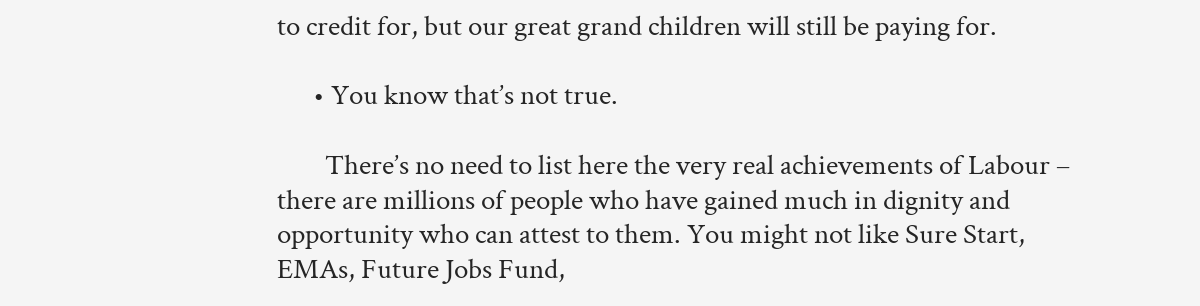to credit for, but our great grand children will still be paying for.

      • You know that’s not true.

        There’s no need to list here the very real achievements of Labour – there are millions of people who have gained much in dignity and opportunity who can attest to them. You might not like Sure Start, EMAs, Future Jobs Fund,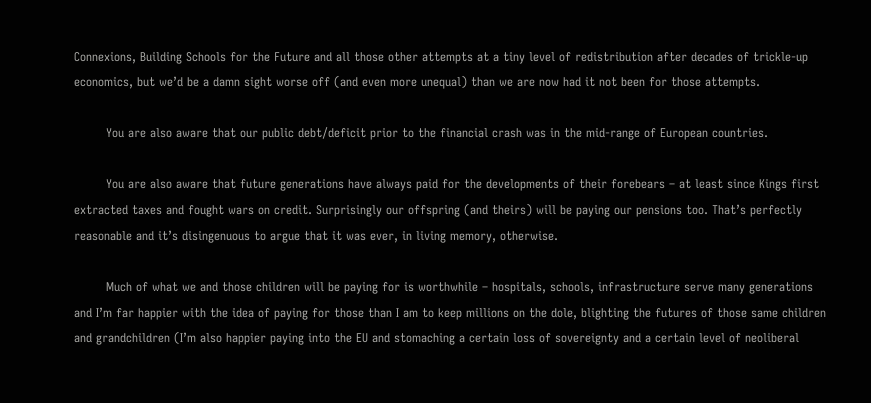Connexions, Building Schools for the Future and all those other attempts at a tiny level of redistribution after decades of trickle-up economics, but we’d be a damn sight worse off (and even more unequal) than we are now had it not been for those attempts.

        You are also aware that our public debt/deficit prior to the financial crash was in the mid-range of European countries.

        You are also aware that future generations have always paid for the developments of their forebears – at least since Kings first extracted taxes and fought wars on credit. Surprisingly our offspring (and theirs) will be paying our pensions too. That’s perfectly reasonable and it’s disingenuous to argue that it was ever, in living memory, otherwise.

        Much of what we and those children will be paying for is worthwhile – hospitals, schools, infrastructure serve many generations and I’m far happier with the idea of paying for those than I am to keep millions on the dole, blighting the futures of those same children and grandchildren (I’m also happier paying into the EU and stomaching a certain loss of sovereignty and a certain level of neoliberal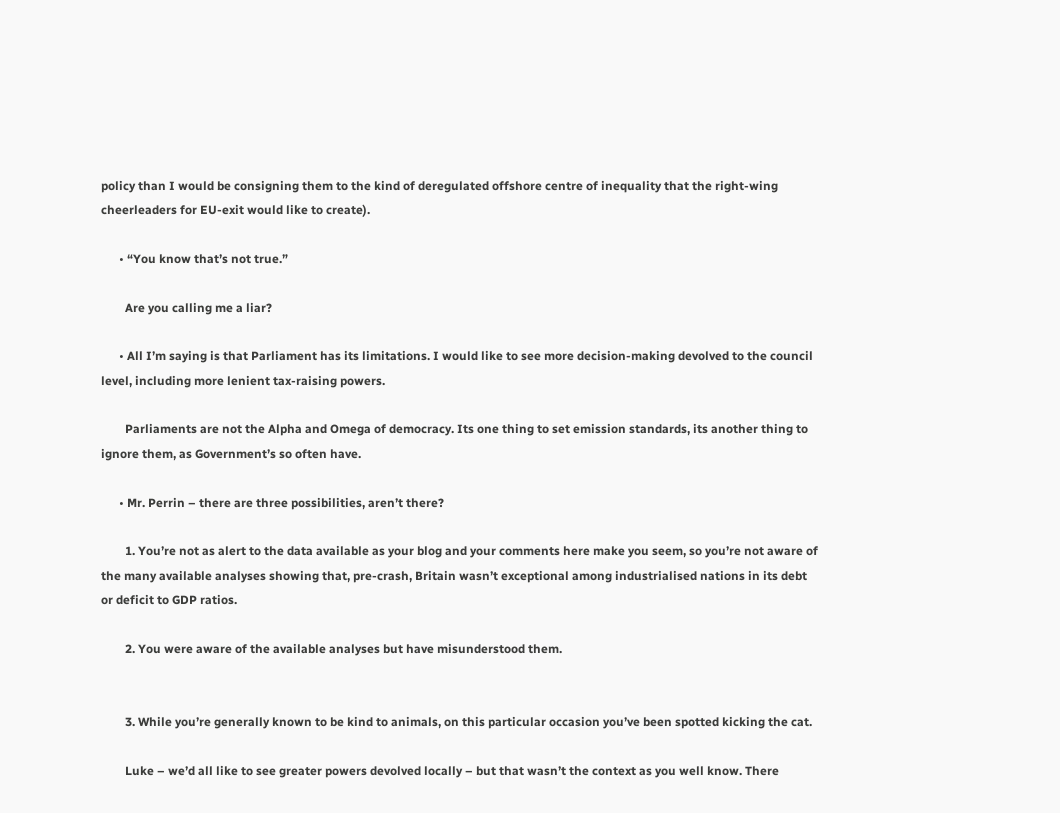policy than I would be consigning them to the kind of deregulated offshore centre of inequality that the right-wing cheerleaders for EU-exit would like to create).

      • “You know that’s not true.”

        Are you calling me a liar?

      • All I’m saying is that Parliament has its limitations. I would like to see more decision-making devolved to the council level, including more lenient tax-raising powers.

        Parliaments are not the Alpha and Omega of democracy. Its one thing to set emission standards, its another thing to ignore them, as Government’s so often have.

      • Mr. Perrin – there are three possibilities, aren’t there?

        1. You’re not as alert to the data available as your blog and your comments here make you seem, so you’re not aware of the many available analyses showing that, pre-crash, Britain wasn’t exceptional among industrialised nations in its debt or deficit to GDP ratios.

        2. You were aware of the available analyses but have misunderstood them.


        3. While you’re generally known to be kind to animals, on this particular occasion you’ve been spotted kicking the cat.

        Luke – we’d all like to see greater powers devolved locally – but that wasn’t the context as you well know. There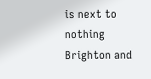is next to nothing Brighton and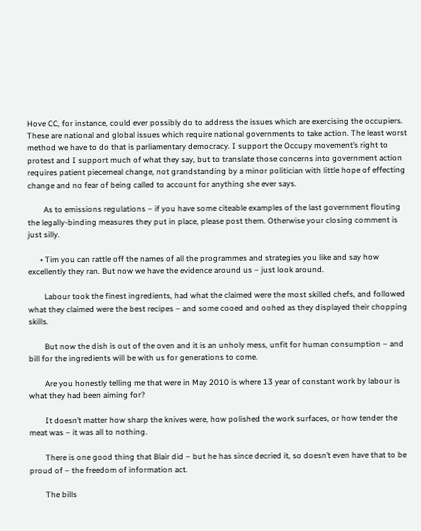Hove CC, for instance, could ever possibly do to address the issues which are exercising the occupiers. These are national and global issues which require national governments to take action. The least worst method we have to do that is parliamentary democracy. I support the Occupy movement’s right to protest and I support much of what they say, but to translate those concerns into government action requires patient piecemeal change, not grandstanding by a minor politician with little hope of effecting change and no fear of being called to account for anything she ever says.

        As to emissions regulations – if you have some citeable examples of the last government flouting the legally-binding measures they put in place, please post them. Otherwise your closing comment is just silly.

      • Tim you can rattle off the names of all the programmes and strategies you like and say how excellently they ran. But now we have the evidence around us – just look around.

        Labour took the finest ingredients, had what the claimed were the most skilled chefs, and followed what they claimed were the best recipes – and some cooed and oohed as they displayed their chopping skills.

        But now the dish is out of the oven and it is an unholy mess, unfit for human consumption – and bill for the ingredients will be with us for generations to come.

        Are you honestly telling me that were in May 2010 is where 13 year of constant work by labour is what they had been aiming for?

        It doesn’t matter how sharp the knives were, how polished the work surfaces, or how tender the meat was – it was all to nothing.

        There is one good thing that Blair did – but he has since decried it, so doesn’t even have that to be proud of – the freedom of information act.

        The bills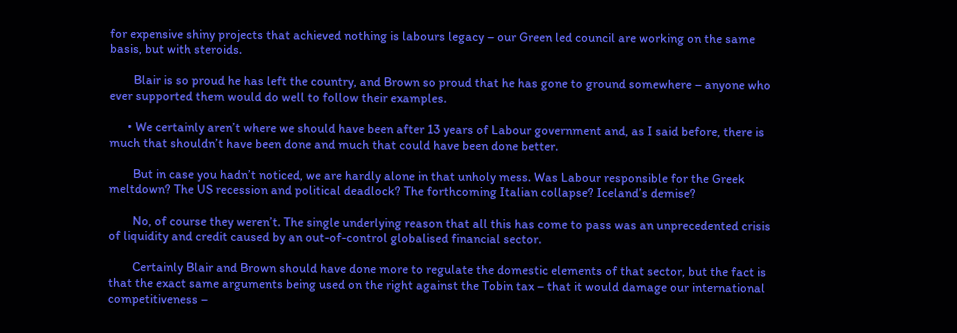for expensive shiny projects that achieved nothing is labours legacy – our Green led council are working on the same basis, but with steroids.

        Blair is so proud he has left the country, and Brown so proud that he has gone to ground somewhere – anyone who ever supported them would do well to follow their examples.

      • We certainly aren’t where we should have been after 13 years of Labour government and, as I said before, there is much that shouldn’t have been done and much that could have been done better.

        But in case you hadn’t noticed, we are hardly alone in that unholy mess. Was Labour responsible for the Greek meltdown? The US recession and political deadlock? The forthcoming Italian collapse? Iceland’s demise?

        No, of course they weren’t. The single underlying reason that all this has come to pass was an unprecedented crisis of liquidity and credit caused by an out-of-control globalised financial sector.

        Certainly Blair and Brown should have done more to regulate the domestic elements of that sector, but the fact is that the exact same arguments being used on the right against the Tobin tax – that it would damage our international competitiveness –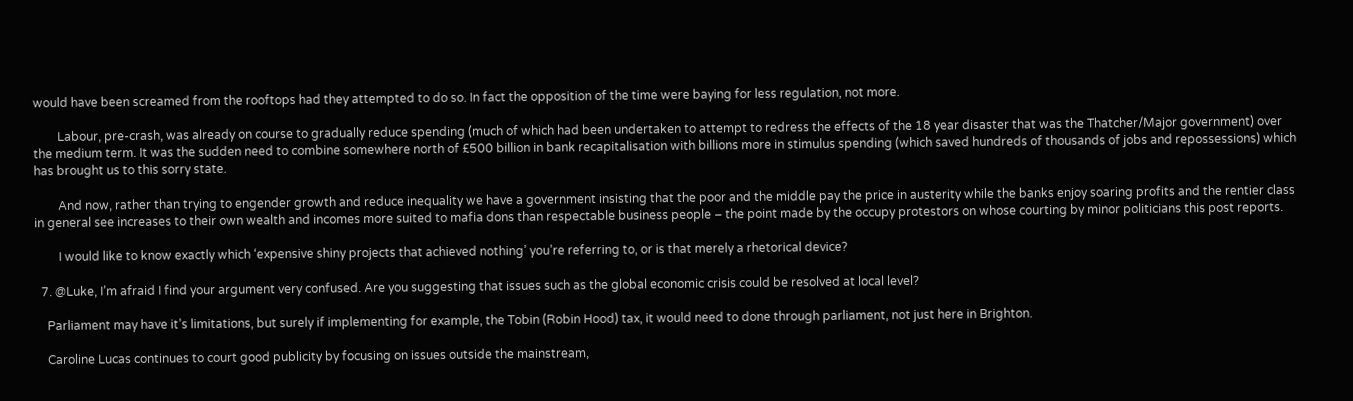would have been screamed from the rooftops had they attempted to do so. In fact the opposition of the time were baying for less regulation, not more.

        Labour, pre-crash, was already on course to gradually reduce spending (much of which had been undertaken to attempt to redress the effects of the 18 year disaster that was the Thatcher/Major government) over the medium term. It was the sudden need to combine somewhere north of £500 billion in bank recapitalisation with billions more in stimulus spending (which saved hundreds of thousands of jobs and repossessions) which has brought us to this sorry state.

        And now, rather than trying to engender growth and reduce inequality we have a government insisting that the poor and the middle pay the price in austerity while the banks enjoy soaring profits and the rentier class in general see increases to their own wealth and incomes more suited to mafia dons than respectable business people – the point made by the occupy protestors on whose courting by minor politicians this post reports.

        I would like to know exactly which ‘expensive shiny projects that achieved nothing’ you’re referring to, or is that merely a rhetorical device?

  7. @Luke, I’m afraid I find your argument very confused. Are you suggesting that issues such as the global economic crisis could be resolved at local level?

    Parliament may have it’s limitations, but surely if implementing for example, the Tobin (Robin Hood) tax, it would need to done through parliament, not just here in Brighton.

    Caroline Lucas continues to court good publicity by focusing on issues outside the mainstream,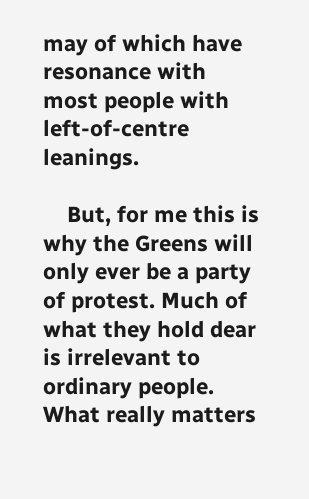may of which have resonance with most people with left-of-centre leanings.

    But, for me this is why the Greens will only ever be a party of protest. Much of what they hold dear is irrelevant to ordinary people. What really matters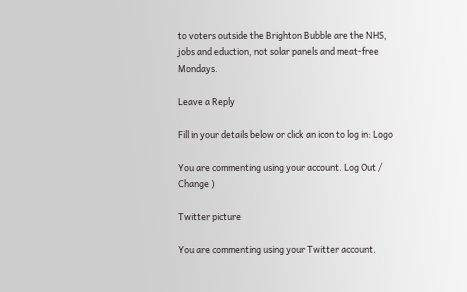to voters outside the Brighton Bubble are the NHS, jobs and eduction, not solar panels and meat-free Mondays.

Leave a Reply

Fill in your details below or click an icon to log in: Logo

You are commenting using your account. Log Out /  Change )

Twitter picture

You are commenting using your Twitter account.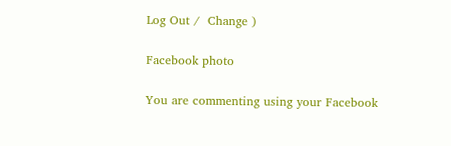Log Out /  Change )

Facebook photo

You are commenting using your Facebook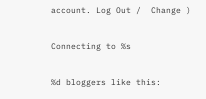account. Log Out /  Change )

Connecting to %s

%d bloggers like this: